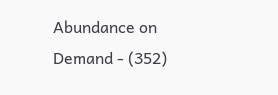Abundance on Demand - (352)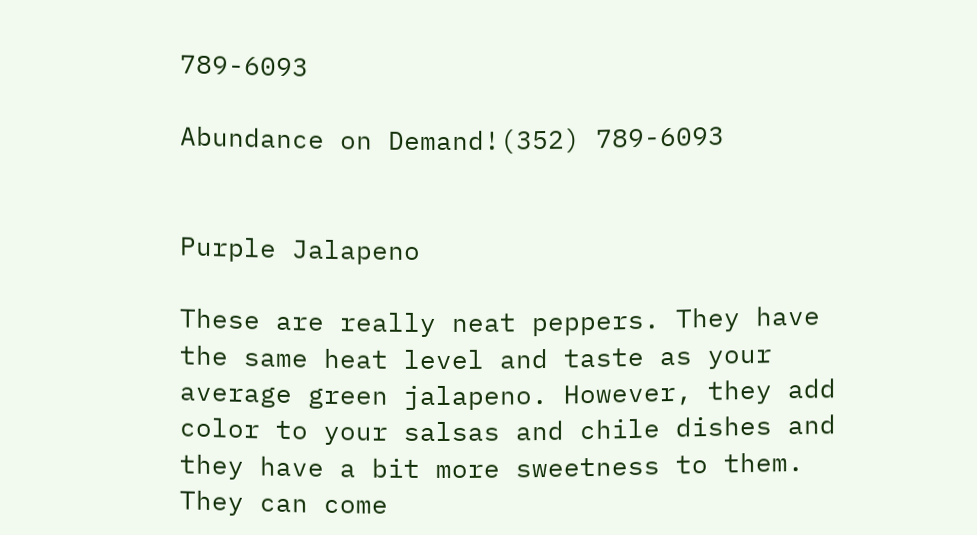789-6093

Abundance on Demand!(352) 789-6093


Purple Jalapeno

These are really neat peppers. They have the same heat level and taste as your average green jalapeno. However, they add color to your salsas and chile dishes and they have a bit more sweetness to them. They can come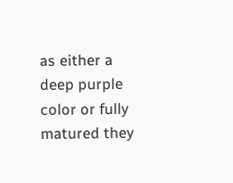as either a deep purple color or fully matured they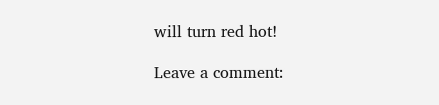will turn red hot!

Leave a comment: